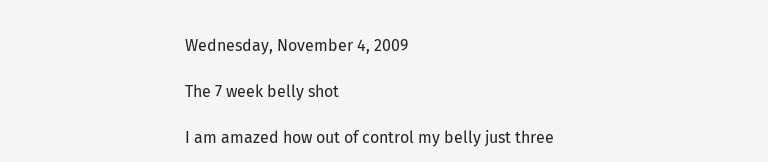Wednesday, November 4, 2009

The 7 week belly shot

I am amazed how out of control my belly just three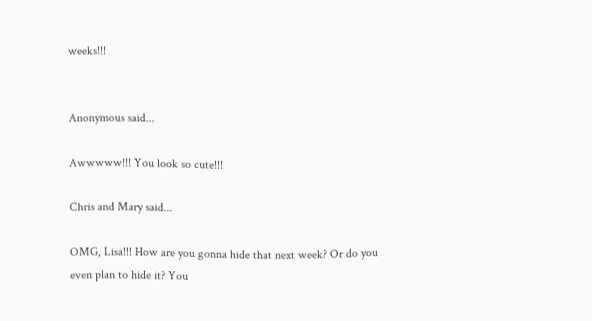weeks!!!


Anonymous said...

Awwwww!!! You look so cute!!!

Chris and Mary said...

OMG, Lisa!!! How are you gonna hide that next week? Or do you even plan to hide it? You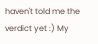haven't told me the verdict yet :) My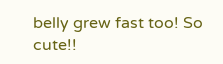belly grew fast too! So cute!!